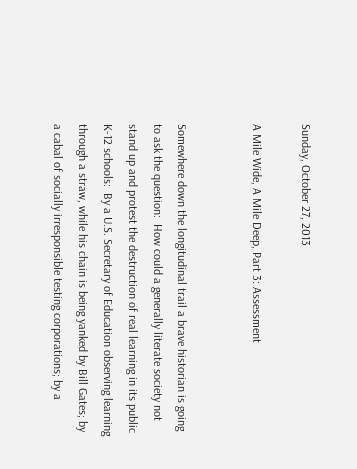Sunday, October 27, 2013

A Mile Wide, A Mile Deep, Part 3: Assessment


Somewhere down the longitudinal trail a brave historian is going to ask the question:  How could a generally literate society not stand up and protest the destruction of real learning in its public K-12 schools:  By a U.S. Secretary of Education observing learning through a straw, while his chain is being yanked by Bill Gates; by a cabal of socially irresponsible testing corporations; by a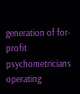generation of for-profit psychometricians operating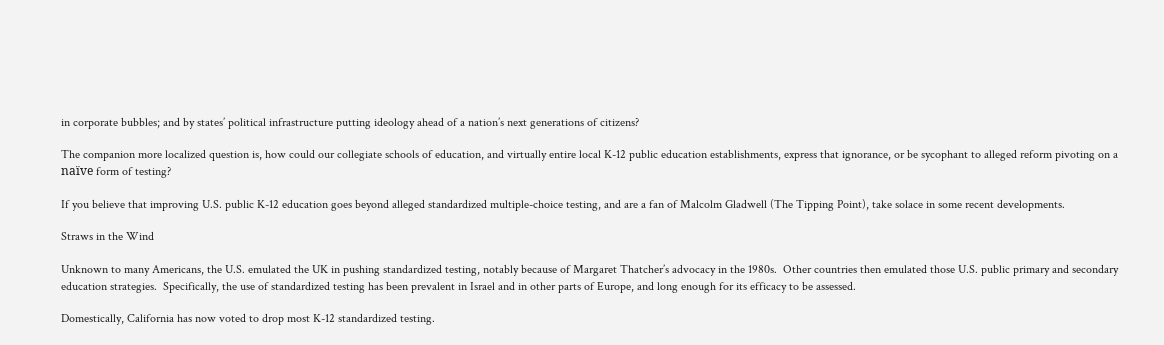in corporate bubbles; and by states’ political infrastructure putting ideology ahead of a nation’s next generations of citizens?

The companion more localized question is, how could our collegiate schools of education, and virtually entire local K-12 public education establishments, express that ignorance, or be sycophant to alleged reform pivoting on a naïve form of testing?

If you believe that improving U.S. public K-12 education goes beyond alleged standardized multiple-choice testing, and are a fan of Malcolm Gladwell (The Tipping Point), take solace in some recent developments.

Straws in the Wind

Unknown to many Americans, the U.S. emulated the UK in pushing standardized testing, notably because of Margaret Thatcher’s advocacy in the 1980s.  Other countries then emulated those U.S. public primary and secondary education strategies.  Specifically, the use of standardized testing has been prevalent in Israel and in other parts of Europe, and long enough for its efficacy to be assessed.

Domestically, California has now voted to drop most K-12 standardized testing.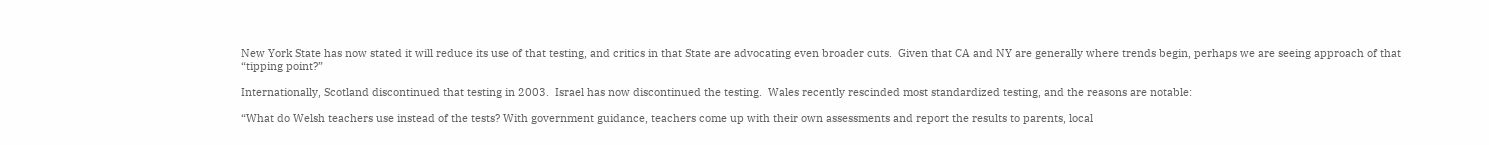New York State has now stated it will reduce its use of that testing, and critics in that State are advocating even broader cuts.  Given that CA and NY are generally where trends begin, perhaps we are seeing approach of that “tipping point?”

Internationally, Scotland discontinued that testing in 2003.  Israel has now discontinued the testing.  Wales recently rescinded most standardized testing, and the reasons are notable:

“What do Welsh teachers use instead of the tests? With government guidance, teachers come up with their own assessments and report the results to parents, local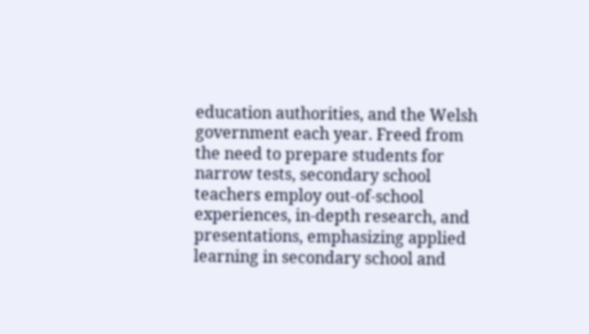education authorities, and the Welsh government each year. Freed from the need to prepare students for narrow tests, secondary school teachers employ out-of-school experiences, in-depth research, and presentations, emphasizing applied learning in secondary school and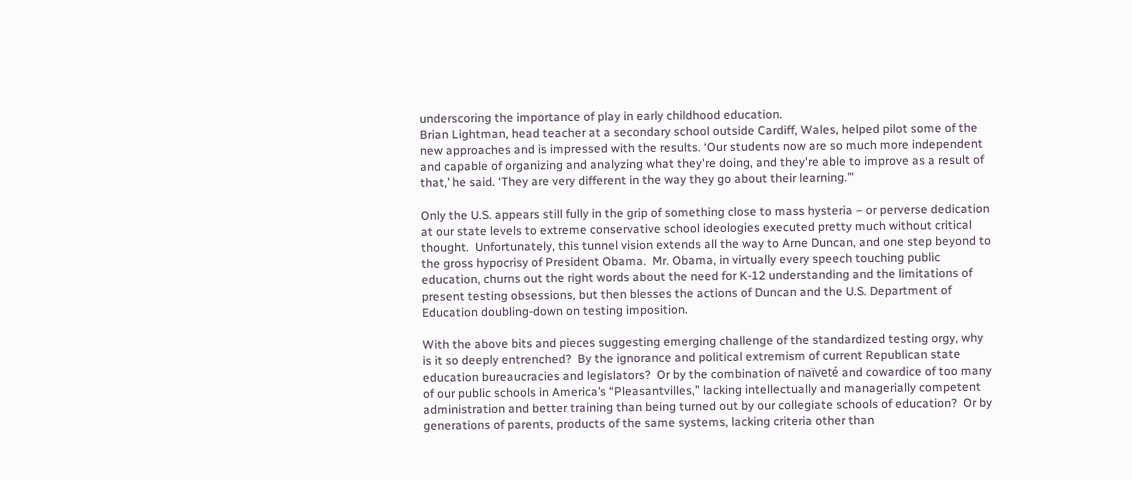underscoring the importance of play in early childhood education.
Brian Lightman, head teacher at a secondary school outside Cardiff, Wales, helped pilot some of the new approaches and is impressed with the results. ‘Our students now are so much more independent and capable of organizing and analyzing what they're doing, and they're able to improve as a result of that,’ he said. ‘They are very different in the way they go about their learning.’”

Only the U.S. appears still fully in the grip of something close to mass hysteria – or perverse dedication at our state levels to extreme conservative school ideologies executed pretty much without critical thought.  Unfortunately, this tunnel vision extends all the way to Arne Duncan, and one step beyond to the gross hypocrisy of President Obama.  Mr. Obama, in virtually every speech touching public education, churns out the right words about the need for K-12 understanding and the limitations of present testing obsessions, but then blesses the actions of Duncan and the U.S. Department of Education doubling-down on testing imposition.

With the above bits and pieces suggesting emerging challenge of the standardized testing orgy, why is it so deeply entrenched?  By the ignorance and political extremism of current Republican state education bureaucracies and legislators?  Or by the combination of naïveté and cowardice of too many of our public schools in America’s “Pleasantvilles,” lacking intellectually and managerially competent administration and better training than being turned out by our collegiate schools of education?  Or by generations of parents, products of the same systems, lacking criteria other than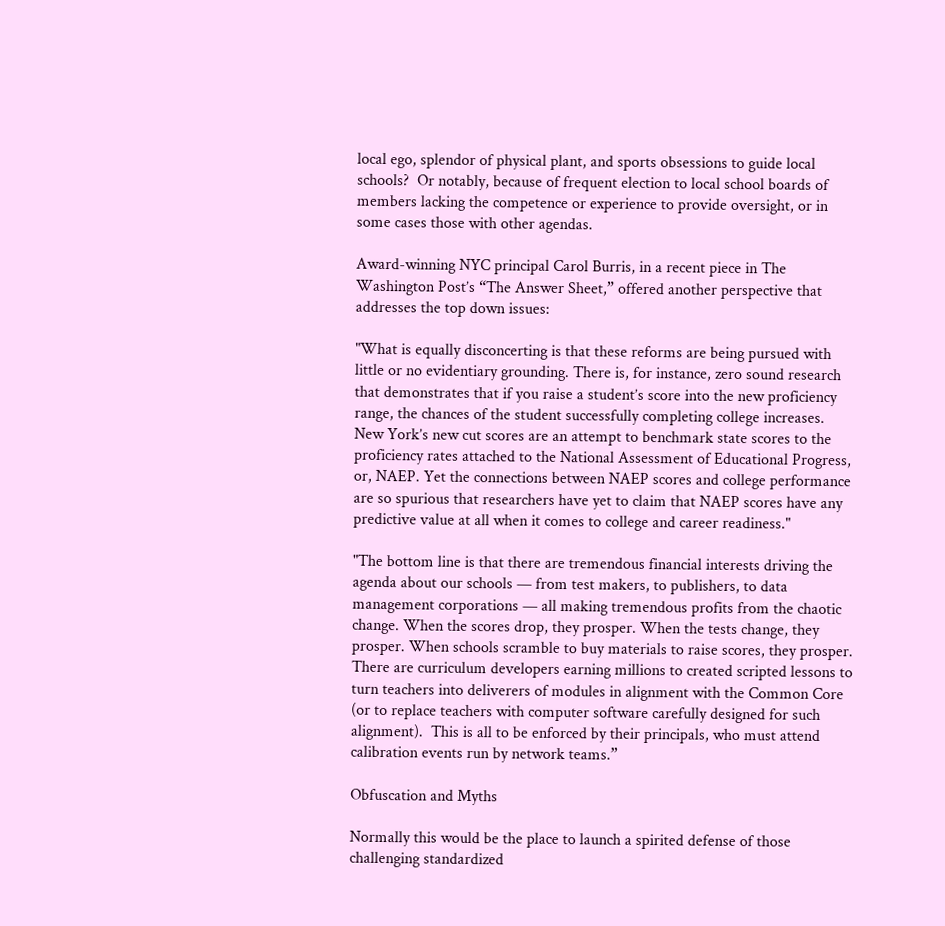local ego, splendor of physical plant, and sports obsessions to guide local schools?  Or notably, because of frequent election to local school boards of members lacking the competence or experience to provide oversight, or in some cases those with other agendas.

Award-winning NYC principal Carol Burris, in a recent piece in The Washington Post’s “The Answer Sheet,” offered another perspective that addresses the top down issues:

"What is equally disconcerting is that these reforms are being pursued with little or no evidentiary grounding. There is, for instance, zero sound research that demonstrates that if you raise a student’s score into the new proficiency range, the chances of the student successfully completing college increases. New York’s new cut scores are an attempt to benchmark state scores to the proficiency rates attached to the National Assessment of Educational Progress, or, NAEP. Yet the connections between NAEP scores and college performance are so spurious that researchers have yet to claim that NAEP scores have any predictive value at all when it comes to college and career readiness."

"The bottom line is that there are tremendous financial interests driving the agenda about our schools — from test makers, to publishers, to data management corporations — all making tremendous profits from the chaotic change. When the scores drop, they prosper. When the tests change, they prosper. When schools scramble to buy materials to raise scores, they prosper. There are curriculum developers earning millions to created scripted lessons to turn teachers into deliverers of modules in alignment with the Common Core (or to replace teachers with computer software carefully designed for such alignment).  This is all to be enforced by their principals, who must attend calibration events run by network teams.”

Obfuscation and Myths

Normally this would be the place to launch a spirited defense of those challenging standardized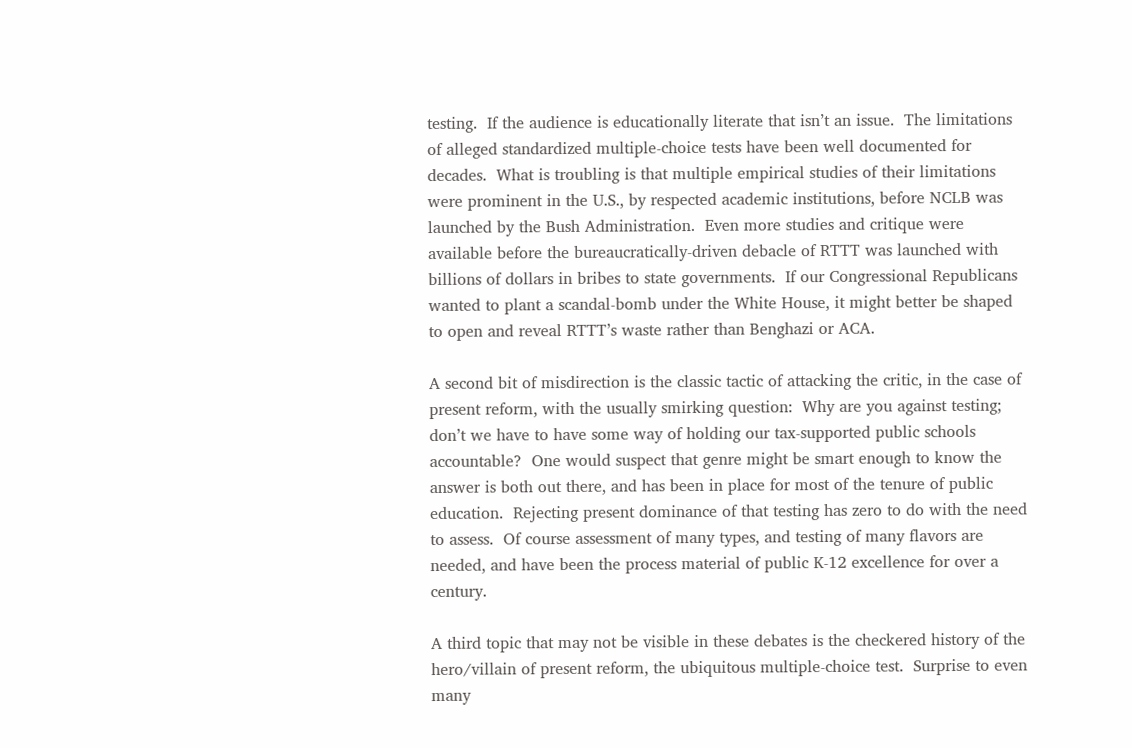testing.  If the audience is educationally literate that isn’t an issue.  The limitations of alleged standardized multiple-choice tests have been well documented for decades.  What is troubling is that multiple empirical studies of their limitations were prominent in the U.S., by respected academic institutions, before NCLB was launched by the Bush Administration.  Even more studies and critique were available before the bureaucratically-driven debacle of RTTT was launched with billions of dollars in bribes to state governments.  If our Congressional Republicans wanted to plant a scandal-bomb under the White House, it might better be shaped to open and reveal RTTT’s waste rather than Benghazi or ACA.

A second bit of misdirection is the classic tactic of attacking the critic, in the case of present reform, with the usually smirking question:  Why are you against testing; don’t we have to have some way of holding our tax-supported public schools accountable?  One would suspect that genre might be smart enough to know the answer is both out there, and has been in place for most of the tenure of public education.  Rejecting present dominance of that testing has zero to do with the need to assess.  Of course assessment of many types, and testing of many flavors are needed, and have been the process material of public K-12 excellence for over a century.

A third topic that may not be visible in these debates is the checkered history of the hero/villain of present reform, the ubiquitous multiple-choice test.  Surprise to even many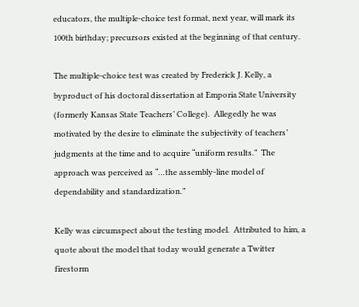educators, the multiple-choice test format, next year, will mark its 100th birthday; precursors existed at the beginning of that century.

The multiple-choice test was created by Frederick J. Kelly, a byproduct of his doctoral dissertation at Emporia State University (formerly Kansas State Teachers’ College).  Allegedly he was motivated by the desire to eliminate the subjectivity of teachers’ judgments at the time and to acquire “uniform results.”  The approach was perceived as “…the assembly-line model of dependability and standardization.”

Kelly was circumspect about the testing model.  Attributed to him, a quote about the model that today would generate a Twitter firestorm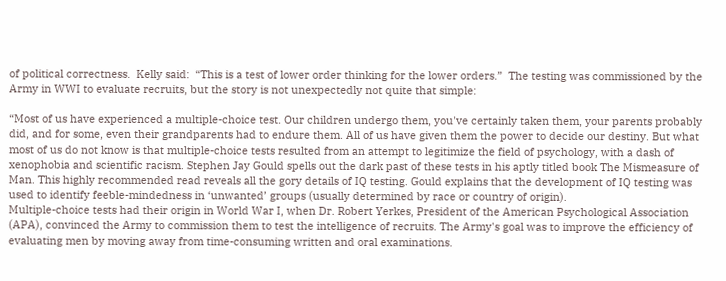of political correctness.  Kelly said:  “This is a test of lower order thinking for the lower orders.”  The testing was commissioned by the Army in WWI to evaluate recruits, but the story is not unexpectedly not quite that simple:

“Most of us have experienced a multiple-choice test. Our children undergo them, you've certainly taken them, your parents probably did, and for some, even their grandparents had to endure them. All of us have given them the power to decide our destiny. But what most of us do not know is that multiple-choice tests resulted from an attempt to legitimize the field of psychology, with a dash of xenophobia and scientific racism. Stephen Jay Gould spells out the dark past of these tests in his aptly titled book The Mismeasure of Man. This highly recommended read reveals all the gory details of IQ testing. Gould explains that the development of IQ testing was used to identify feeble-mindedness in ‘unwanted’ groups (usually determined by race or country of origin).
Multiple-choice tests had their origin in World War I, when Dr. Robert Yerkes, President of the American Psychological Association (APA), convinced the Army to commission them to test the intelligence of recruits. The Army's goal was to improve the efficiency of evaluating men by moving away from time-consuming written and oral examinations.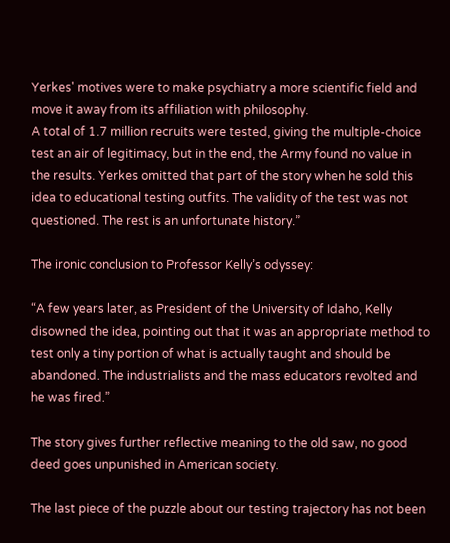Yerkes' motives were to make psychiatry a more scientific field and move it away from its affiliation with philosophy.
A total of 1.7 million recruits were tested, giving the multiple-choice test an air of legitimacy, but in the end, the Army found no value in the results. Yerkes omitted that part of the story when he sold this idea to educational testing outfits. The validity of the test was not questioned. The rest is an unfortunate history.”

The ironic conclusion to Professor Kelly’s odyssey:

“A few years later, as President of the University of Idaho, Kelly disowned the idea, pointing out that it was an appropriate method to test only a tiny portion of what is actually taught and should be abandoned. The industrialists and the mass educators revolted and he was fired.”

The story gives further reflective meaning to the old saw, no good deed goes unpunished in American society.

The last piece of the puzzle about our testing trajectory has not been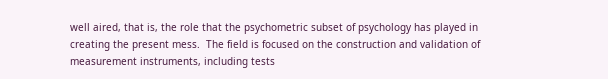well aired, that is, the role that the psychometric subset of psychology has played in creating the present mess.  The field is focused on the construction and validation of measurement instruments, including tests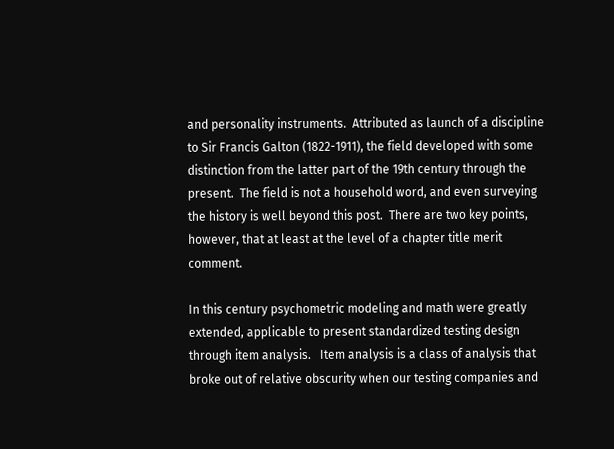and personality instruments.  Attributed as launch of a discipline to Sir Francis Galton (1822-1911), the field developed with some distinction from the latter part of the 19th century through the present.  The field is not a household word, and even surveying the history is well beyond this post.  There are two key points, however, that at least at the level of a chapter title merit comment.

In this century psychometric modeling and math were greatly extended, applicable to present standardized testing design through item analysis.   Item analysis is a class of analysis that broke out of relative obscurity when our testing companies and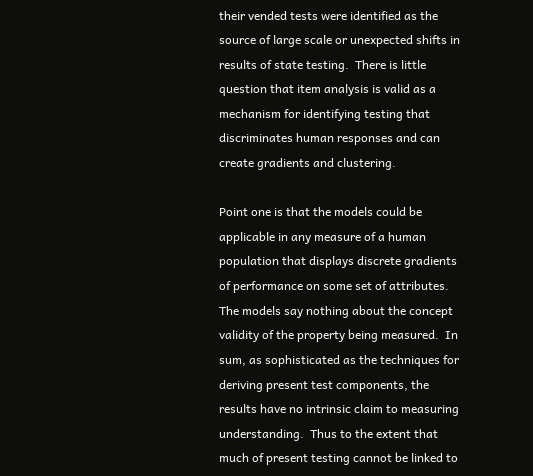their vended tests were identified as the source of large scale or unexpected shifts in results of state testing.  There is little question that item analysis is valid as a mechanism for identifying testing that discriminates human responses and can create gradients and clustering.

Point one is that the models could be applicable in any measure of a human population that displays discrete gradients of performance on some set of attributes.  The models say nothing about the concept validity of the property being measured.  In sum, as sophisticated as the techniques for deriving present test components, the results have no intrinsic claim to measuring understanding.  Thus to the extent that much of present testing cannot be linked to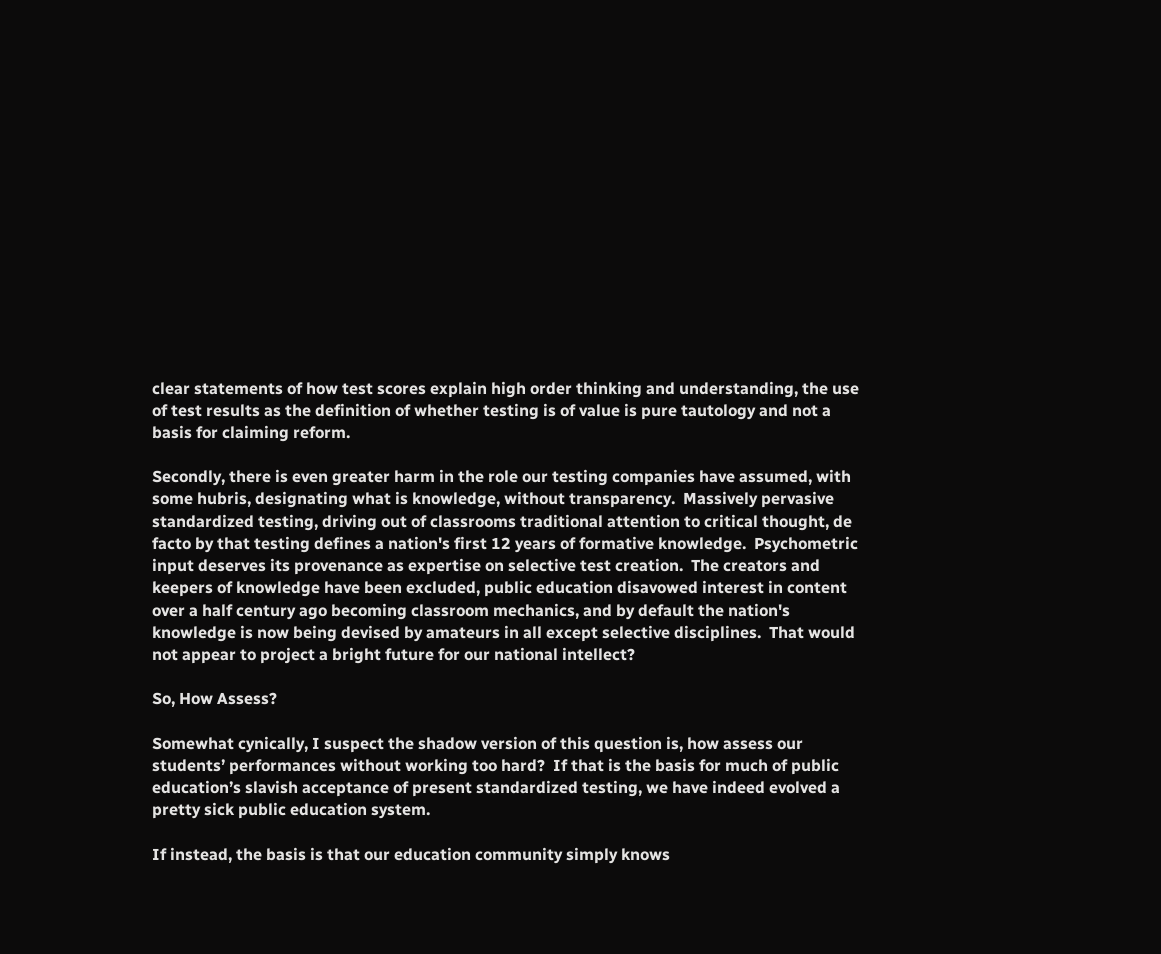clear statements of how test scores explain high order thinking and understanding, the use of test results as the definition of whether testing is of value is pure tautology and not a basis for claiming reform.

Secondly, there is even greater harm in the role our testing companies have assumed, with some hubris, designating what is knowledge, without transparency.  Massively pervasive standardized testing, driving out of classrooms traditional attention to critical thought, de facto by that testing defines a nation's first 12 years of formative knowledge.  Psychometric input deserves its provenance as expertise on selective test creation.  The creators and keepers of knowledge have been excluded, public education disavowed interest in content over a half century ago becoming classroom mechanics, and by default the nation's knowledge is now being devised by amateurs in all except selective disciplines.  That would not appear to project a bright future for our national intellect?

So, How Assess?

Somewhat cynically, I suspect the shadow version of this question is, how assess our students’ performances without working too hard?  If that is the basis for much of public education’s slavish acceptance of present standardized testing, we have indeed evolved a pretty sick public education system.

If instead, the basis is that our education community simply knows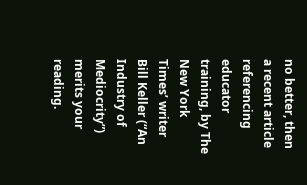no better, then a recent article referencing educator training, by The New York Times’ writer Bill Keller (“An Industry of Mediocrity”) merits your reading.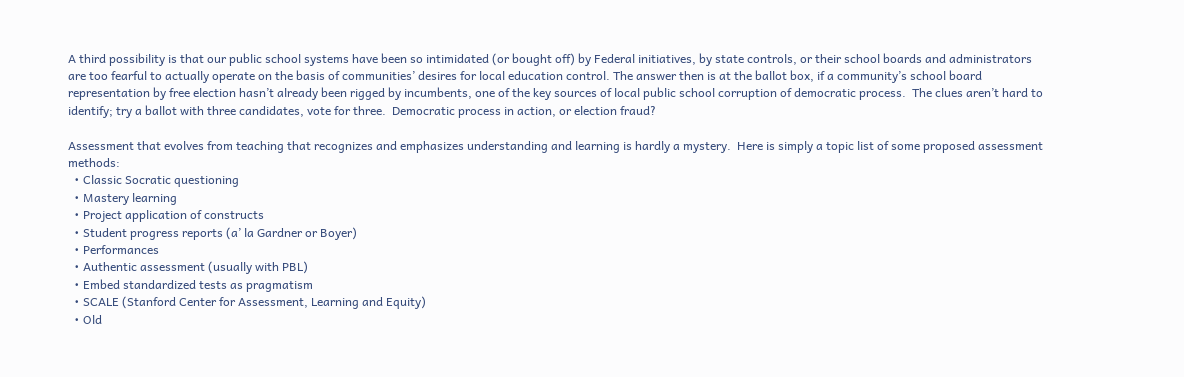A third possibility is that our public school systems have been so intimidated (or bought off) by Federal initiatives, by state controls, or their school boards and administrators are too fearful to actually operate on the basis of communities’ desires for local education control. The answer then is at the ballot box, if a community’s school board representation by free election hasn’t already been rigged by incumbents, one of the key sources of local public school corruption of democratic process.  The clues aren’t hard to identify; try a ballot with three candidates, vote for three.  Democratic process in action, or election fraud?

Assessment that evolves from teaching that recognizes and emphasizes understanding and learning is hardly a mystery.  Here is simply a topic list of some proposed assessment methods:
  • Classic Socratic questioning
  • Mastery learning
  • Project application of constructs
  • Student progress reports (a’ la Gardner or Boyer)
  • Performances
  • Authentic assessment (usually with PBL)
  • Embed standardized tests as pragmatism
  • SCALE (Stanford Center for Assessment, Learning and Equity)
  • Old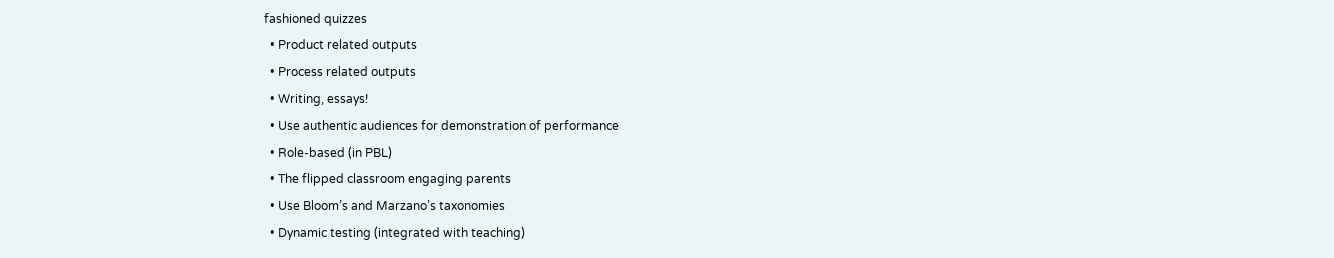fashioned quizzes
  • Product related outputs
  • Process related outputs
  • Writing, essays!
  • Use authentic audiences for demonstration of performance
  • Role-based (in PBL)
  • The flipped classroom engaging parents
  • Use Bloom’s and Marzano’s taxonomies
  • Dynamic testing (integrated with teaching)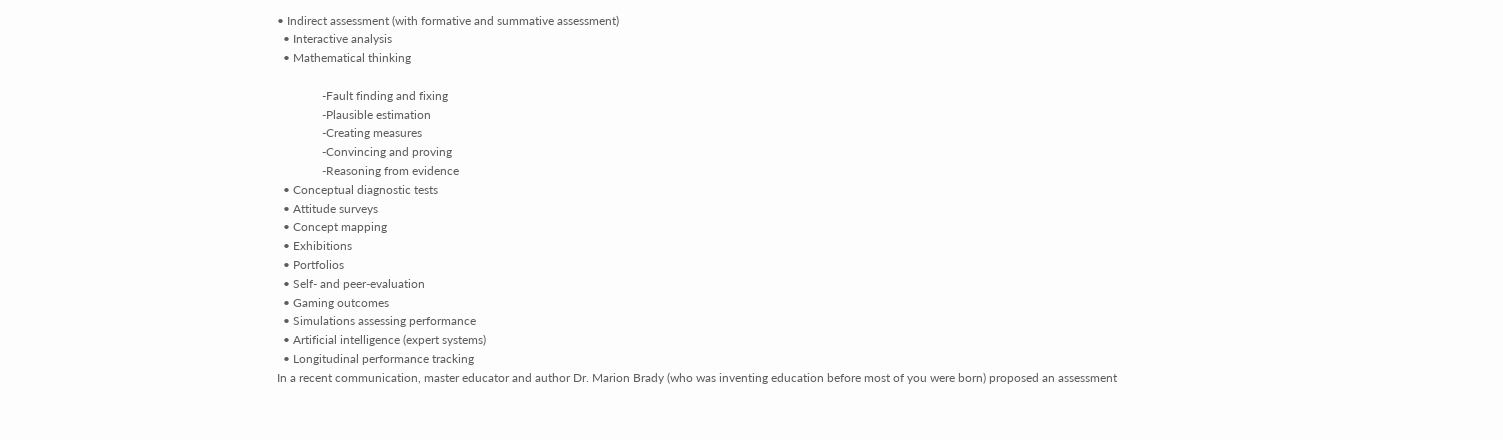• Indirect assessment (with formative and summative assessment)
  • Interactive analysis
  • Mathematical thinking

               -Fault finding and fixing
               -Plausible estimation
               -Creating measures
               -Convincing and proving
               -Reasoning from evidence
  • Conceptual diagnostic tests
  • Attitude surveys
  • Concept mapping
  • Exhibitions
  • Portfolios
  • Self- and peer-evaluation
  • Gaming outcomes
  • Simulations assessing performance
  • Artificial intelligence (expert systems)
  • Longitudinal performance tracking
In a recent communication, master educator and author Dr. Marion Brady (who was inventing education before most of you were born) proposed an assessment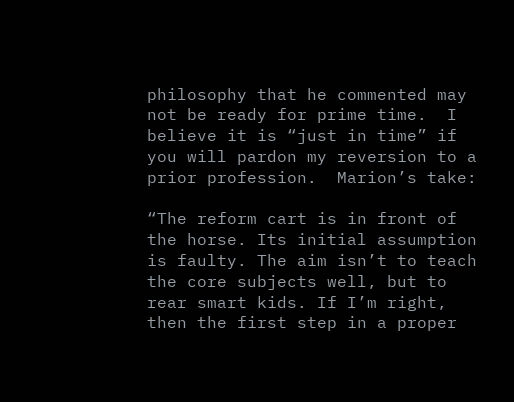philosophy that he commented may not be ready for prime time.  I believe it is “just in time” if you will pardon my reversion to a prior profession.  Marion’s take:

“The reform cart is in front of the horse. Its initial assumption is faulty. The aim isn’t to teach the core subjects well, but to rear smart kids. If I’m right, then the first step in a proper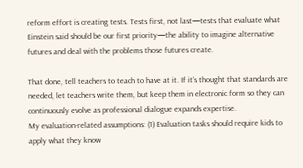reform effort is creating tests. Tests first, not last—tests that evaluate what Einstein said should be our first priority—the ability to imagine alternative futures and deal with the problems those futures create.

That done, tell teachers to teach to have at it. If it’s thought that standards are needed, let teachers write them, but keep them in electronic form so they can continuously evolve as professional dialogue expands expertise.
My evaluation-related assumptions: (1) Evaluation tasks should require kids to apply what they know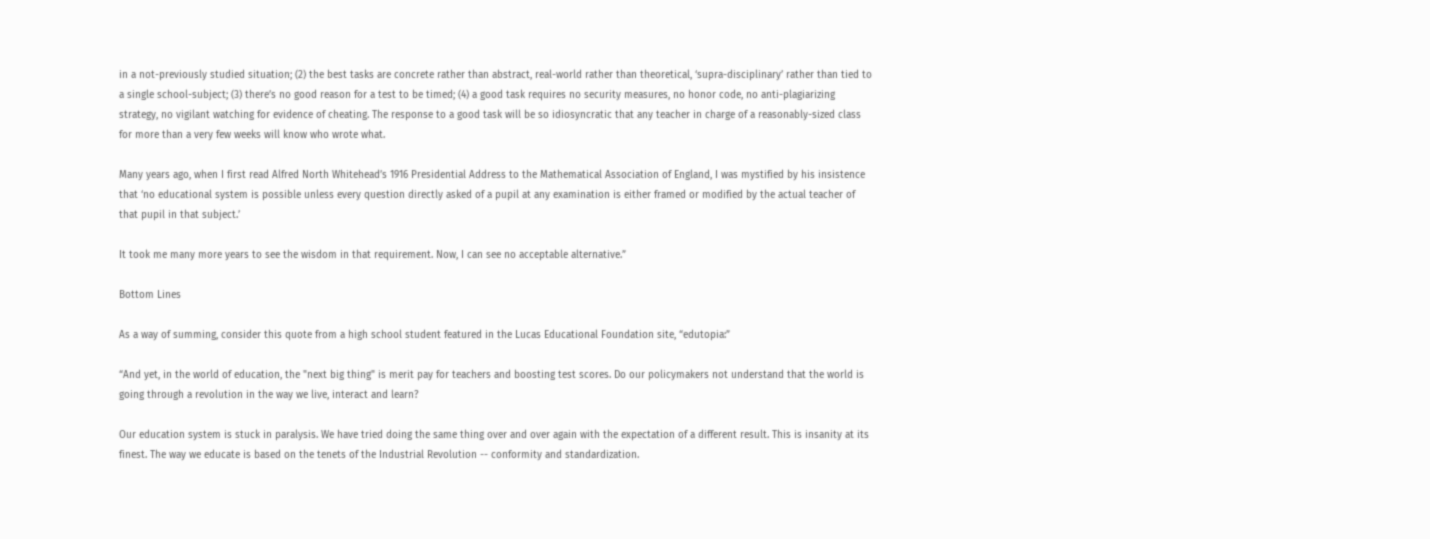in a not-previously studied situation; (2) the best tasks are concrete rather than abstract, real-world rather than theoretical, ‘supra-disciplinary’ rather than tied to a single school-subject; (3) there’s no good reason for a test to be timed; (4) a good task requires no security measures, no honor code, no anti-plagiarizing strategy, no vigilant watching for evidence of cheating. The response to a good task will be so idiosyncratic that any teacher in charge of a reasonably-sized class for more than a very few weeks will know who wrote what.

Many years ago, when I first read Alfred North Whitehead’s 1916 Presidential Address to the Mathematical Association of England, I was mystified by his insistence that ‘no educational system is possible unless every question directly asked of a pupil at any examination is either framed or modified by the actual teacher of that pupil in that subject.’

It took me many more years to see the wisdom in that requirement. Now, I can see no acceptable alternative.”

Bottom Lines

As a way of summing, consider this quote from a high school student featured in the Lucas Educational Foundation site, “edutopia:”

“And yet, in the world of education, the "next big thing" is merit pay for teachers and boosting test scores. Do our policymakers not understand that the world is going through a revolution in the way we live, interact and learn?

Our education system is stuck in paralysis. We have tried doing the same thing over and over again with the expectation of a different result. This is insanity at its finest. The way we educate is based on the tenets of the Industrial Revolution -- conformity and standardization.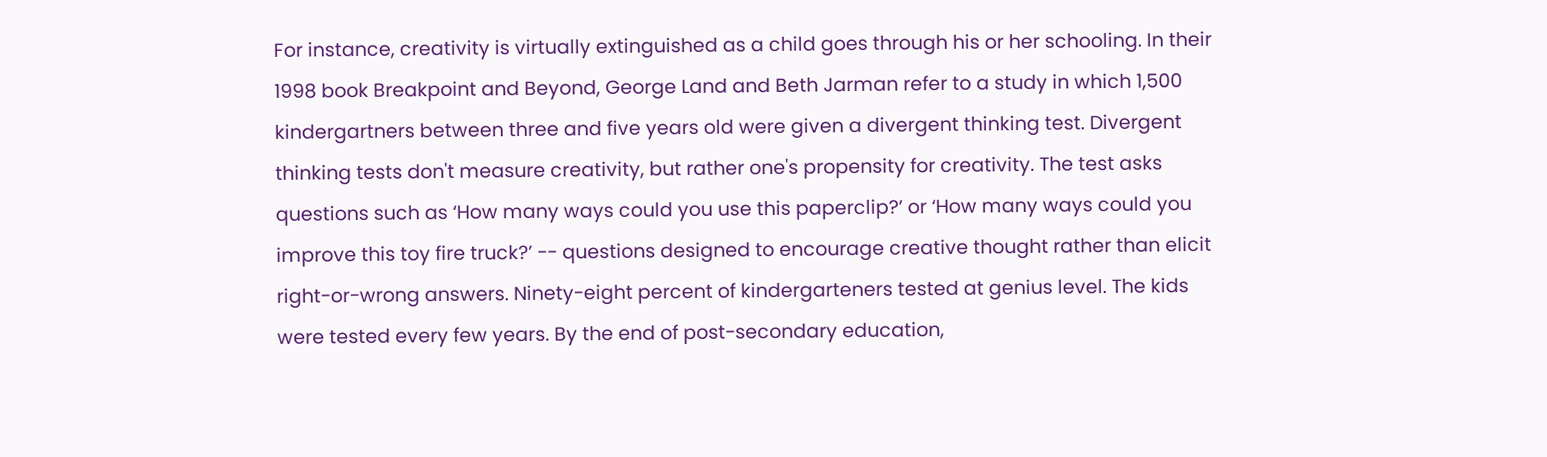For instance, creativity is virtually extinguished as a child goes through his or her schooling. In their 1998 book Breakpoint and Beyond, George Land and Beth Jarman refer to a study in which 1,500 kindergartners between three and five years old were given a divergent thinking test. Divergent thinking tests don't measure creativity, but rather one's propensity for creativity. The test asks questions such as ‘How many ways could you use this paperclip?’ or ‘How many ways could you improve this toy fire truck?’ -- questions designed to encourage creative thought rather than elicit right-or-wrong answers. Ninety-eight percent of kindergarteners tested at genius level. The kids were tested every few years. By the end of post-secondary education,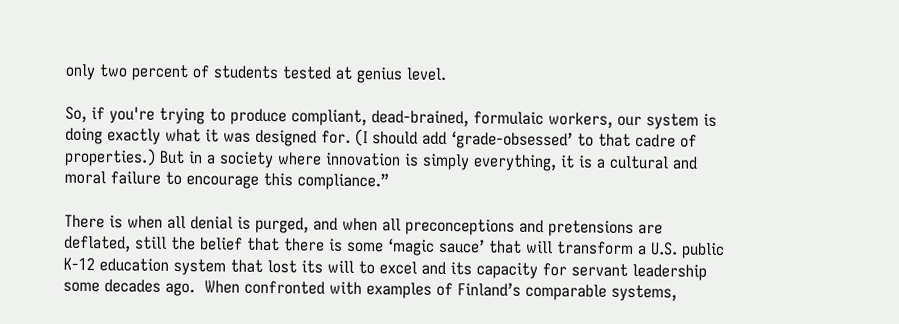only two percent of students tested at genius level.

So, if you're trying to produce compliant, dead-brained, formulaic workers, our system is doing exactly what it was designed for. (I should add ‘grade-obsessed’ to that cadre of properties.) But in a society where innovation is simply everything, it is a cultural and moral failure to encourage this compliance.”

There is when all denial is purged, and when all preconceptions and pretensions are deflated, still the belief that there is some ‘magic sauce’ that will transform a U.S. public K-12 education system that lost its will to excel and its capacity for servant leadership some decades ago.  When confronted with examples of Finland’s comparable systems,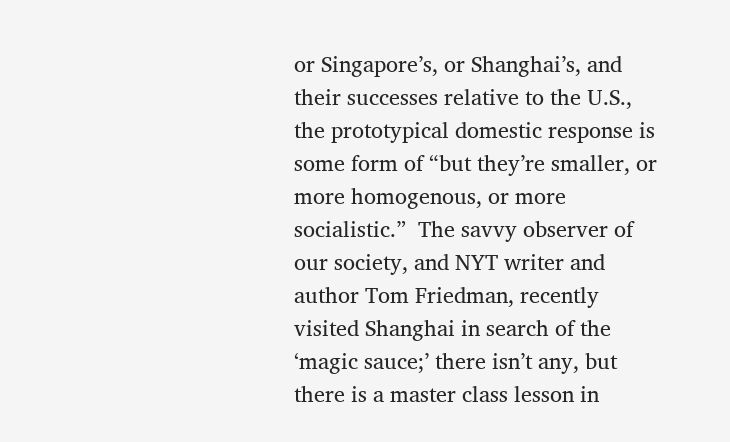or Singapore’s, or Shanghai’s, and their successes relative to the U.S., the prototypical domestic response is some form of “but they’re smaller, or more homogenous, or more socialistic.”  The savvy observer of our society, and NYT writer and author Tom Friedman, recently visited Shanghai in search of the ‘magic sauce;’ there isn’t any, but there is a master class lesson in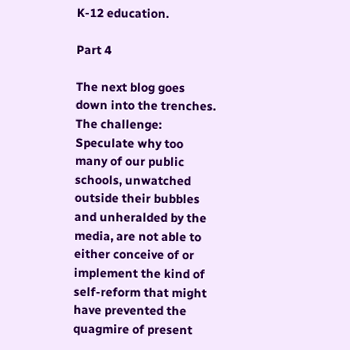K-12 education.

Part 4

The next blog goes down into the trenches.  The challenge:  Speculate why too many of our public schools, unwatched outside their bubbles and unheralded by the media, are not able to either conceive of or implement the kind of self-reform that might have prevented the quagmire of present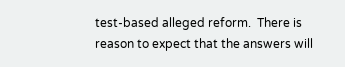test-based alleged reform.  There is reason to expect that the answers will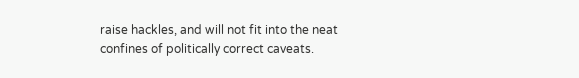raise hackles, and will not fit into the neat confines of politically correct caveats.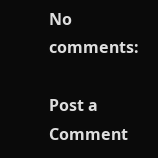No comments:

Post a Comment